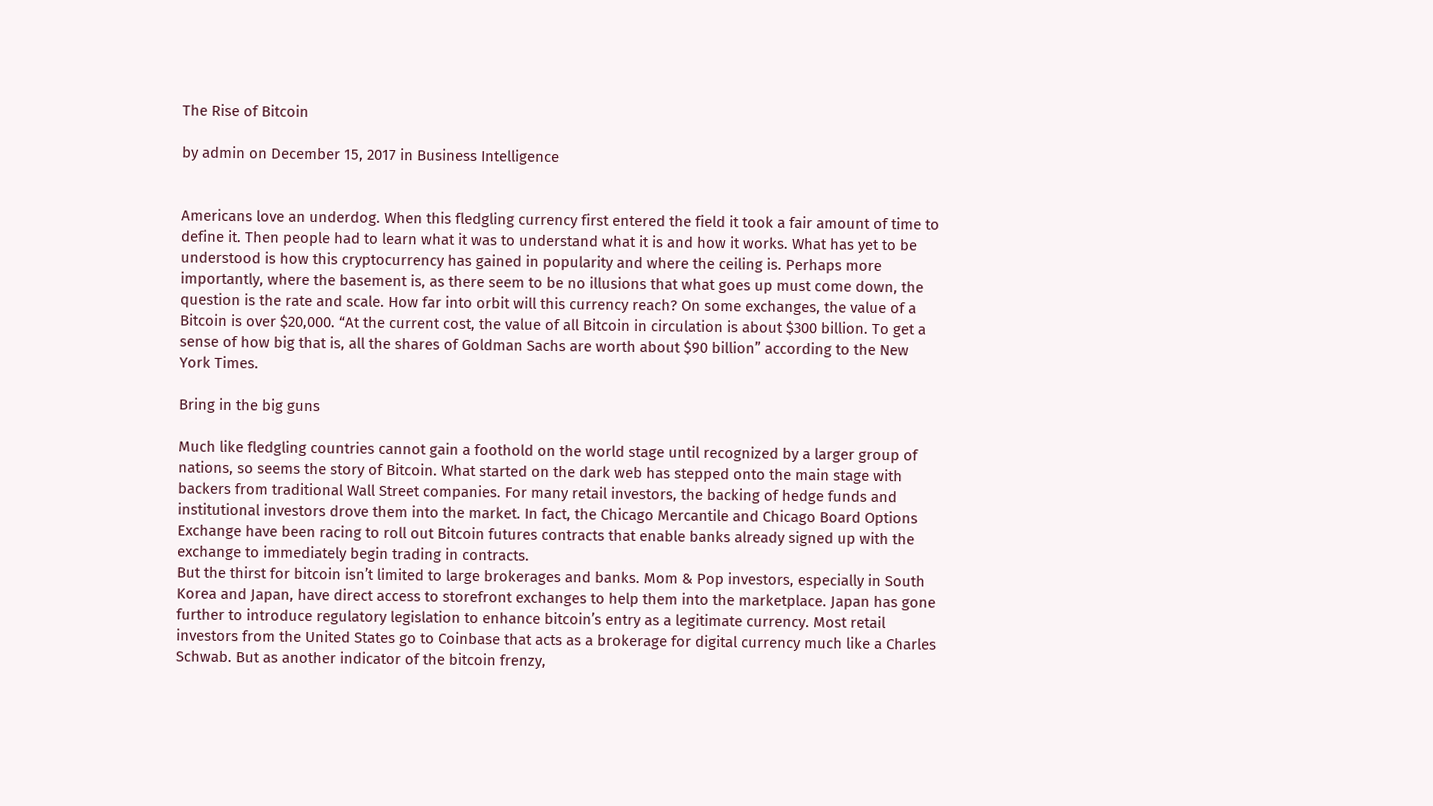The Rise of Bitcoin

by admin on December 15, 2017 in Business Intelligence


Americans love an underdog. When this fledgling currency first entered the field it took a fair amount of time to define it. Then people had to learn what it was to understand what it is and how it works. What has yet to be understood is how this cryptocurrency has gained in popularity and where the ceiling is. Perhaps more importantly, where the basement is, as there seem to be no illusions that what goes up must come down, the question is the rate and scale. How far into orbit will this currency reach? On some exchanges, the value of a Bitcoin is over $20,000. “At the current cost, the value of all Bitcoin in circulation is about $300 billion. To get a sense of how big that is, all the shares of Goldman Sachs are worth about $90 billion” according to the New York Times.

Bring in the big guns

Much like fledgling countries cannot gain a foothold on the world stage until recognized by a larger group of nations, so seems the story of Bitcoin. What started on the dark web has stepped onto the main stage with backers from traditional Wall Street companies. For many retail investors, the backing of hedge funds and institutional investors drove them into the market. In fact, the Chicago Mercantile and Chicago Board Options Exchange have been racing to roll out Bitcoin futures contracts that enable banks already signed up with the exchange to immediately begin trading in contracts.
But the thirst for bitcoin isn’t limited to large brokerages and banks. Mom & Pop investors, especially in South Korea and Japan, have direct access to storefront exchanges to help them into the marketplace. Japan has gone further to introduce regulatory legislation to enhance bitcoin’s entry as a legitimate currency. Most retail investors from the United States go to Coinbase that acts as a brokerage for digital currency much like a Charles Schwab. But as another indicator of the bitcoin frenzy,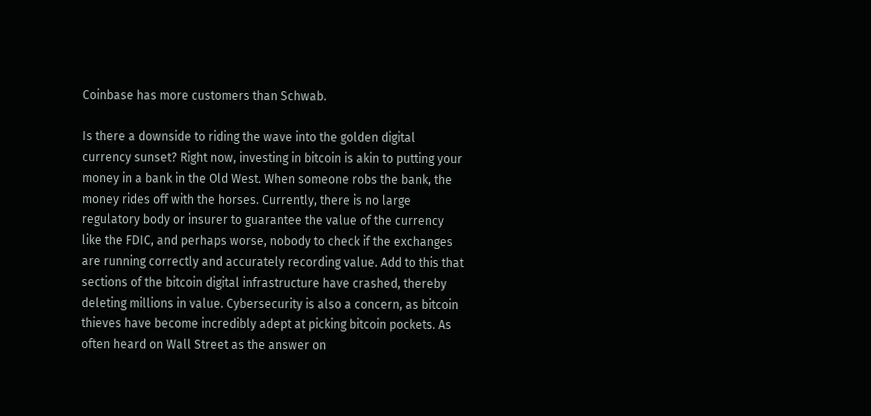Coinbase has more customers than Schwab.

Is there a downside to riding the wave into the golden digital currency sunset? Right now, investing in bitcoin is akin to putting your money in a bank in the Old West. When someone robs the bank, the money rides off with the horses. Currently, there is no large regulatory body or insurer to guarantee the value of the currency like the FDIC, and perhaps worse, nobody to check if the exchanges are running correctly and accurately recording value. Add to this that sections of the bitcoin digital infrastructure have crashed, thereby deleting millions in value. Cybersecurity is also a concern, as bitcoin thieves have become incredibly adept at picking bitcoin pockets. As often heard on Wall Street as the answer on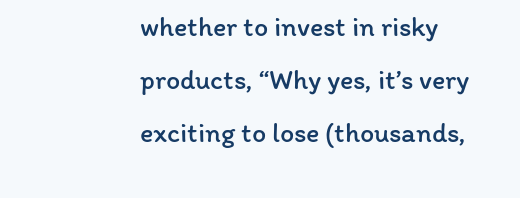whether to invest in risky products, “Why yes, it’s very exciting to lose (thousands,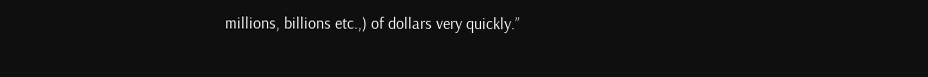millions, billions etc.,) of dollars very quickly.”